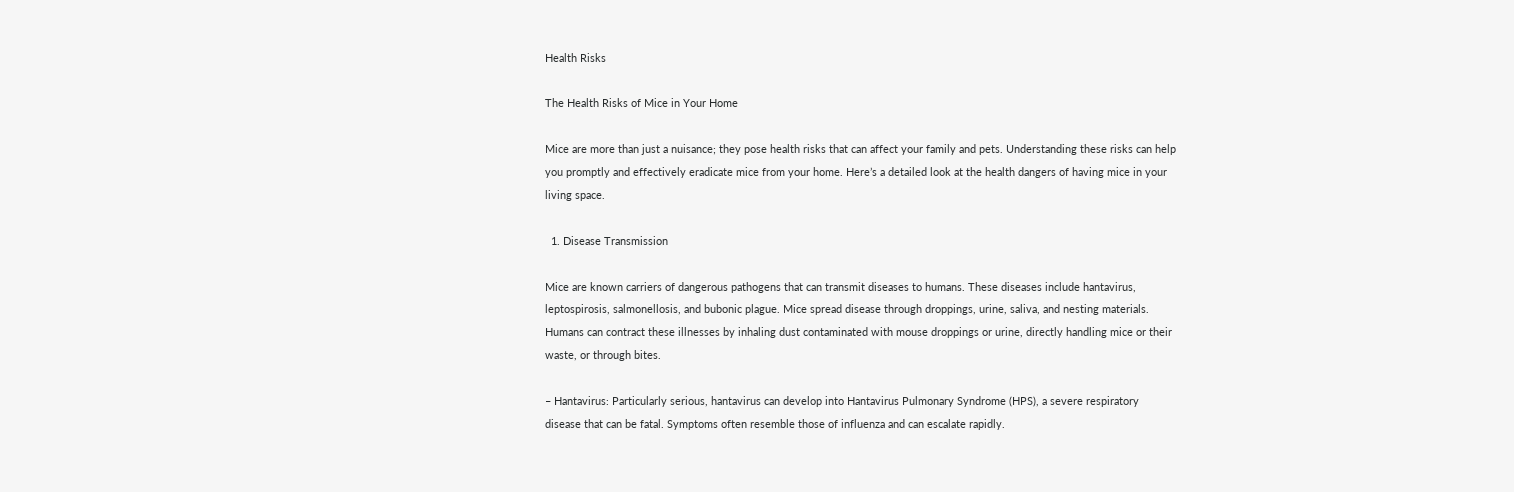Health Risks

The Health Risks of Mice in Your Home

Mice are more than just a nuisance; they pose health risks that can affect your family and pets. Understanding these risks can help you promptly and effectively eradicate mice from your home. Here’s a detailed look at the health dangers of having mice in your living space.

  1. Disease Transmission

Mice are known carriers of dangerous pathogens that can transmit diseases to humans. These diseases include hantavirus, leptospirosis, salmonellosis, and bubonic plague. Mice spread disease through droppings, urine, saliva, and nesting materials. Humans can contract these illnesses by inhaling dust contaminated with mouse droppings or urine, directly handling mice or their waste, or through bites.

– Hantavirus: Particularly serious, hantavirus can develop into Hantavirus Pulmonary Syndrome (HPS), a severe respiratory disease that can be fatal. Symptoms often resemble those of influenza and can escalate rapidly.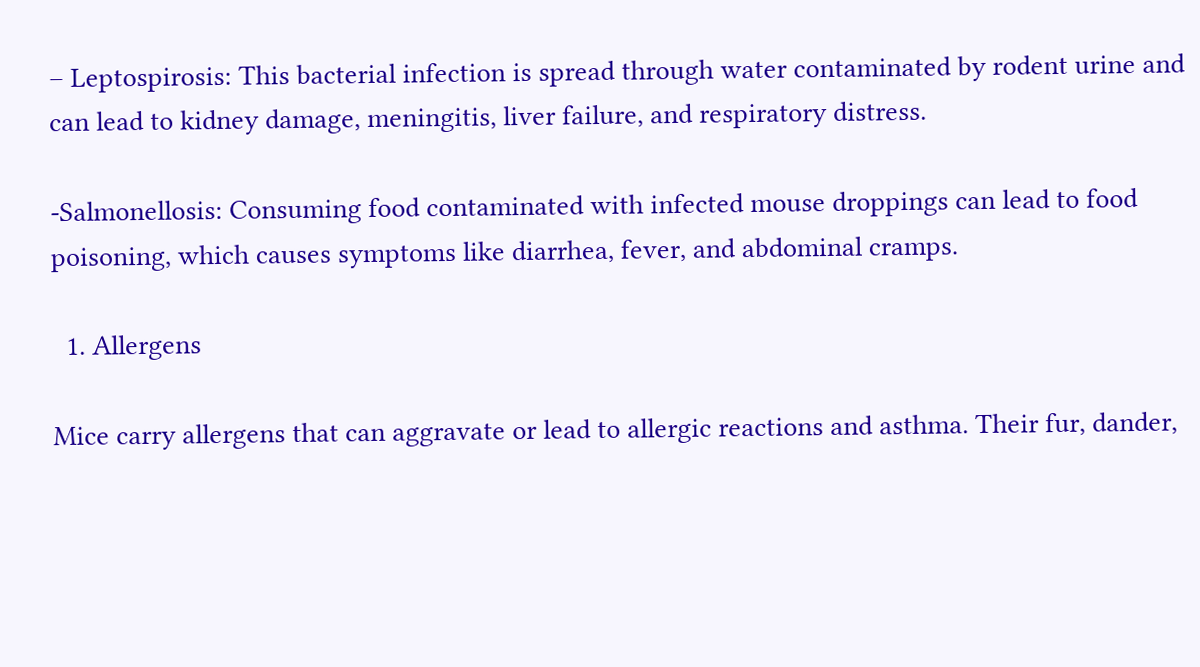– Leptospirosis: This bacterial infection is spread through water contaminated by rodent urine and can lead to kidney damage, meningitis, liver failure, and respiratory distress.

-Salmonellosis: Consuming food contaminated with infected mouse droppings can lead to food poisoning, which causes symptoms like diarrhea, fever, and abdominal cramps.

  1. Allergens

Mice carry allergens that can aggravate or lead to allergic reactions and asthma. Their fur, dander,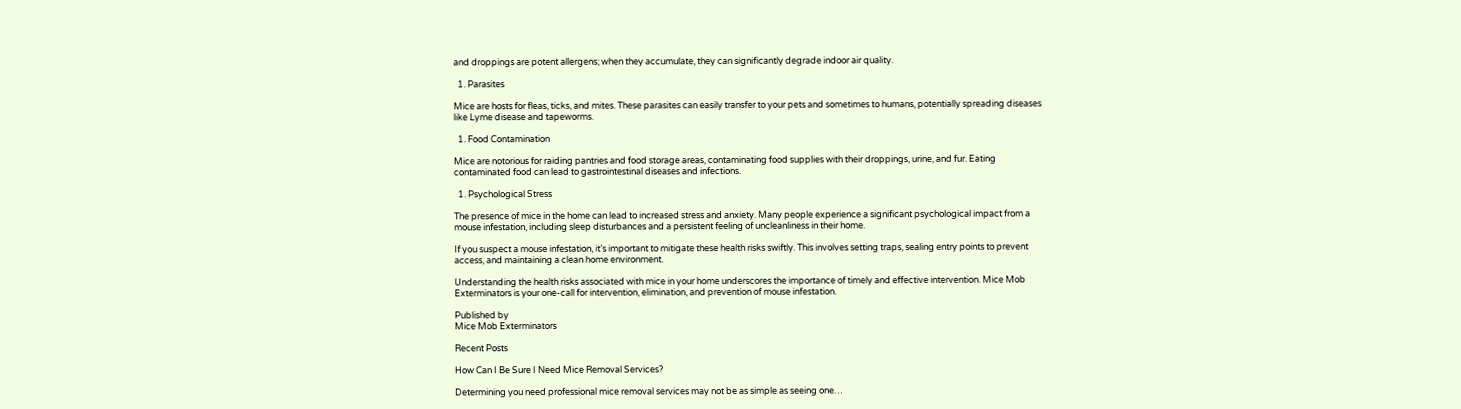and droppings are potent allergens; when they accumulate, they can significantly degrade indoor air quality.

  1. Parasites

Mice are hosts for fleas, ticks, and mites. These parasites can easily transfer to your pets and sometimes to humans, potentially spreading diseases like Lyme disease and tapeworms.

  1. Food Contamination

Mice are notorious for raiding pantries and food storage areas, contaminating food supplies with their droppings, urine, and fur. Eating contaminated food can lead to gastrointestinal diseases and infections.

  1. Psychological Stress

The presence of mice in the home can lead to increased stress and anxiety. Many people experience a significant psychological impact from a mouse infestation, including sleep disturbances and a persistent feeling of uncleanliness in their home.

If you suspect a mouse infestation, it’s important to mitigate these health risks swiftly. This involves setting traps, sealing entry points to prevent access, and maintaining a clean home environment.

Understanding the health risks associated with mice in your home underscores the importance of timely and effective intervention. Mice Mob Exterminators is your one-call for intervention, elimination, and prevention of mouse infestation.

Published by
Mice Mob Exterminators

Recent Posts

How Can I Be Sure I Need Mice Removal Services?

Determining you need professional mice removal services may not be as simple as seeing one…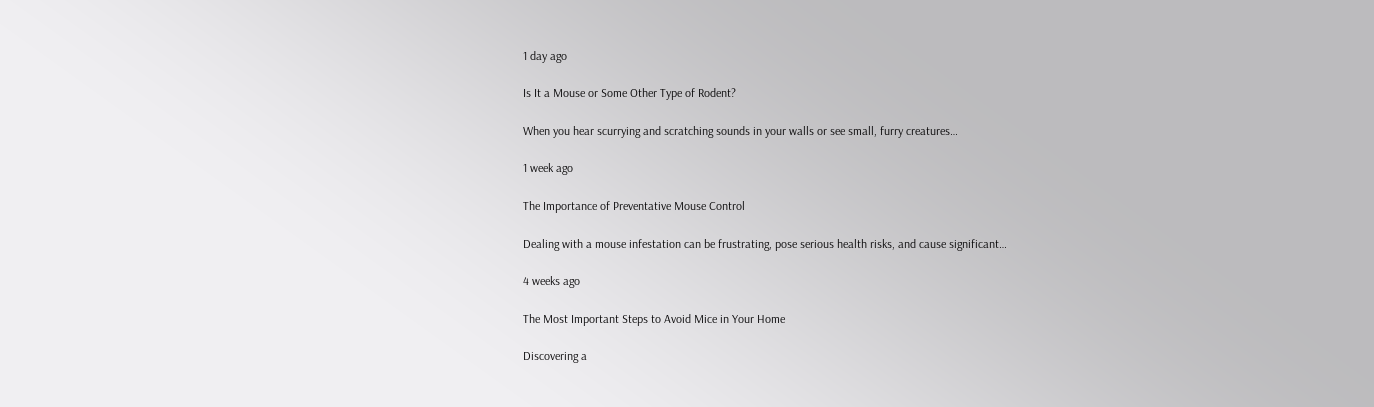1 day ago

Is It a Mouse or Some Other Type of Rodent?

When you hear scurrying and scratching sounds in your walls or see small, furry creatures…

1 week ago

The Importance of Preventative Mouse Control

Dealing with a mouse infestation can be frustrating, pose serious health risks, and cause significant…

4 weeks ago

The Most Important Steps to Avoid Mice in Your Home

Discovering a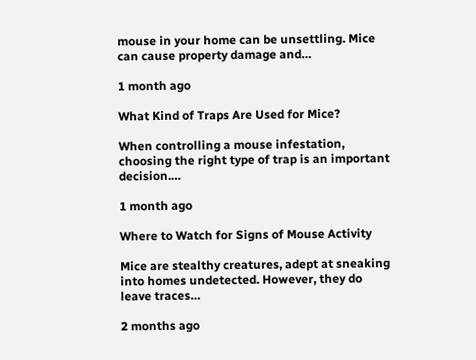mouse in your home can be unsettling. Mice can cause property damage and…

1 month ago

What Kind of Traps Are Used for Mice?

When controlling a mouse infestation, choosing the right type of trap is an important decision.…

1 month ago

Where to Watch for Signs of Mouse Activity

Mice are stealthy creatures, adept at sneaking into homes undetected. However, they do leave traces…

2 months ago